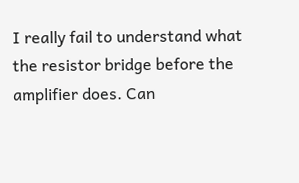I really fail to understand what the resistor bridge before the amplifier does. Can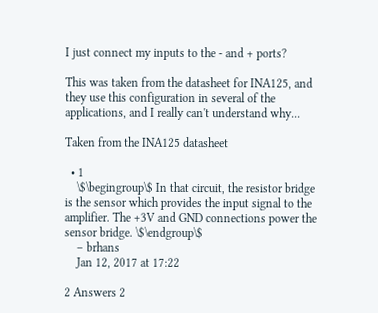I just connect my inputs to the - and + ports?

This was taken from the datasheet for INA125, and they use this configuration in several of the applications, and I really can't understand why...

Taken from the INA125 datasheet

  • 1
    \$\begingroup\$ In that circuit, the resistor bridge is the sensor which provides the input signal to the amplifier. The +3V and GND connections power the sensor bridge. \$\endgroup\$
    – brhans
    Jan 12, 2017 at 17:22

2 Answers 2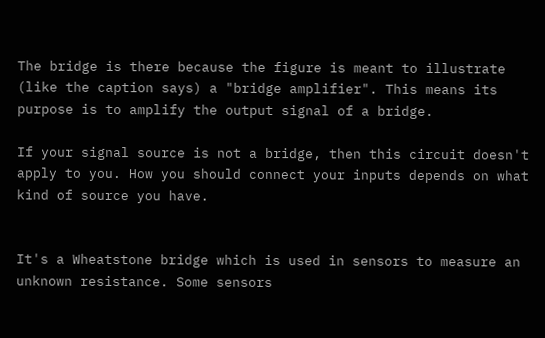The bridge is there because the figure is meant to illustrate (like the caption says) a "bridge amplifier". This means its purpose is to amplify the output signal of a bridge.

If your signal source is not a bridge, then this circuit doesn't apply to you. How you should connect your inputs depends on what kind of source you have.


It's a Wheatstone bridge which is used in sensors to measure an unknown resistance. Some sensors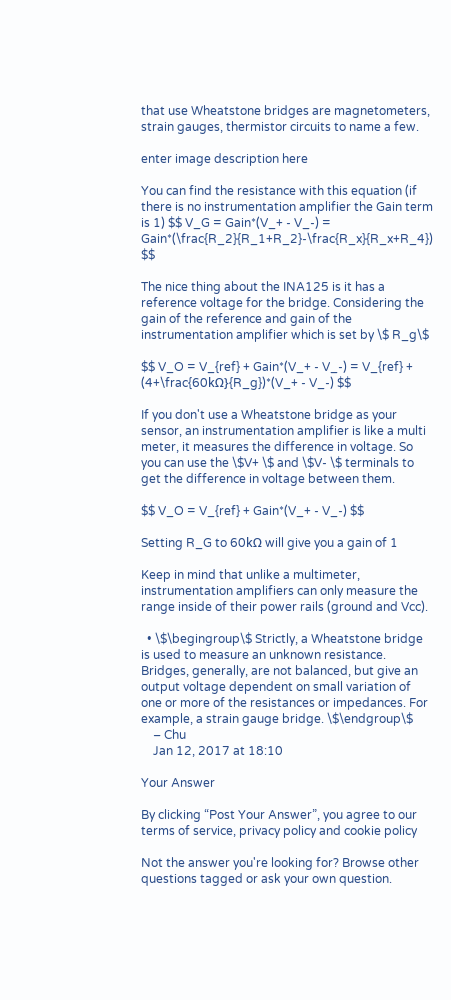that use Wheatstone bridges are magnetometers, strain gauges, thermistor circuits to name a few.

enter image description here

You can find the resistance with this equation (if there is no instrumentation amplifier the Gain term is 1) $$ V_G = Gain*(V_+ - V_-) = Gain*(\frac{R_2}{R_1+R_2}-\frac{R_x}{R_x+R_4}) $$

The nice thing about the INA125 is it has a reference voltage for the bridge. Considering the gain of the reference and gain of the instrumentation amplifier which is set by \$ R_g\$

$$ V_O = V_{ref} + Gain*(V_+ - V_-) = V_{ref} + (4+\frac{60kΩ}{R_g})*(V_+ - V_-) $$

If you don't use a Wheatstone bridge as your sensor, an instrumentation amplifier is like a multi meter, it measures the difference in voltage. So you can use the \$V+ \$ and \$V- \$ terminals to get the difference in voltage between them.

$$ V_O = V_{ref} + Gain*(V_+ - V_-) $$

Setting R_G to 60kΩ will give you a gain of 1

Keep in mind that unlike a multimeter, instrumentation amplifiers can only measure the range inside of their power rails (ground and Vcc).

  • \$\begingroup\$ Strictly, a Wheatstone bridge is used to measure an unknown resistance. Bridges, generally, are not balanced, but give an output voltage dependent on small variation of one or more of the resistances or impedances. For example, a strain gauge bridge. \$\endgroup\$
    – Chu
    Jan 12, 2017 at 18:10

Your Answer

By clicking “Post Your Answer”, you agree to our terms of service, privacy policy and cookie policy

Not the answer you're looking for? Browse other questions tagged or ask your own question.